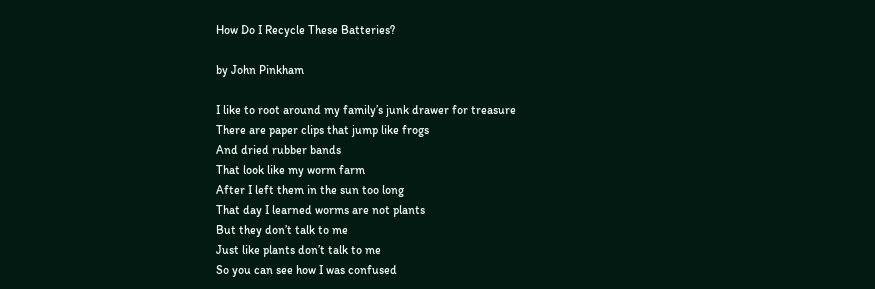How Do I Recycle These Batteries?

by John Pinkham

I like to root around my family’s junk drawer for treasure
There are paper clips that jump like frogs
And dried rubber bands
That look like my worm farm
After I left them in the sun too long
That day I learned worms are not plants
But they don’t talk to me
Just like plants don’t talk to me
So you can see how I was confused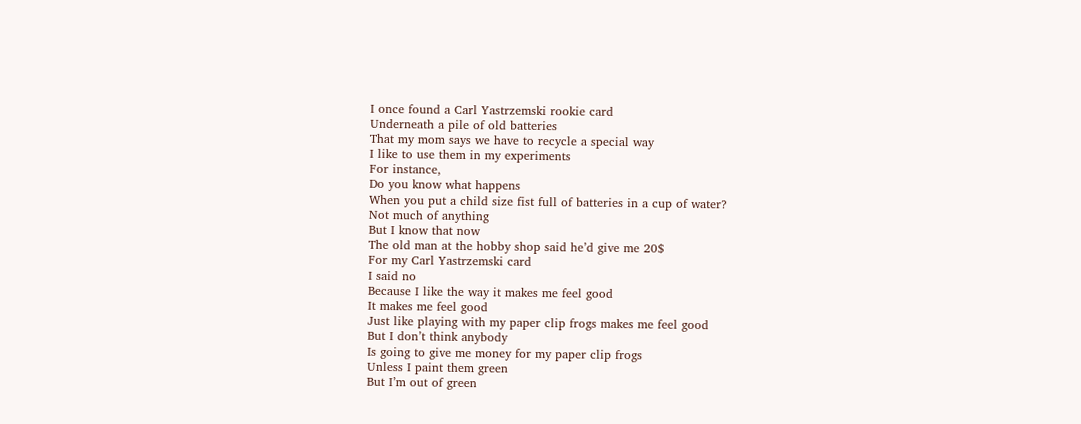I once found a Carl Yastrzemski rookie card
Underneath a pile of old batteries
That my mom says we have to recycle a special way
I like to use them in my experiments
For instance,
Do you know what happens
When you put a child size fist full of batteries in a cup of water?
Not much of anything
But I know that now
The old man at the hobby shop said he’d give me 20$
For my Carl Yastrzemski card
I said no
Because I like the way it makes me feel good
It makes me feel good
Just like playing with my paper clip frogs makes me feel good
But I don’t think anybody
Is going to give me money for my paper clip frogs
Unless I paint them green
But I’m out of green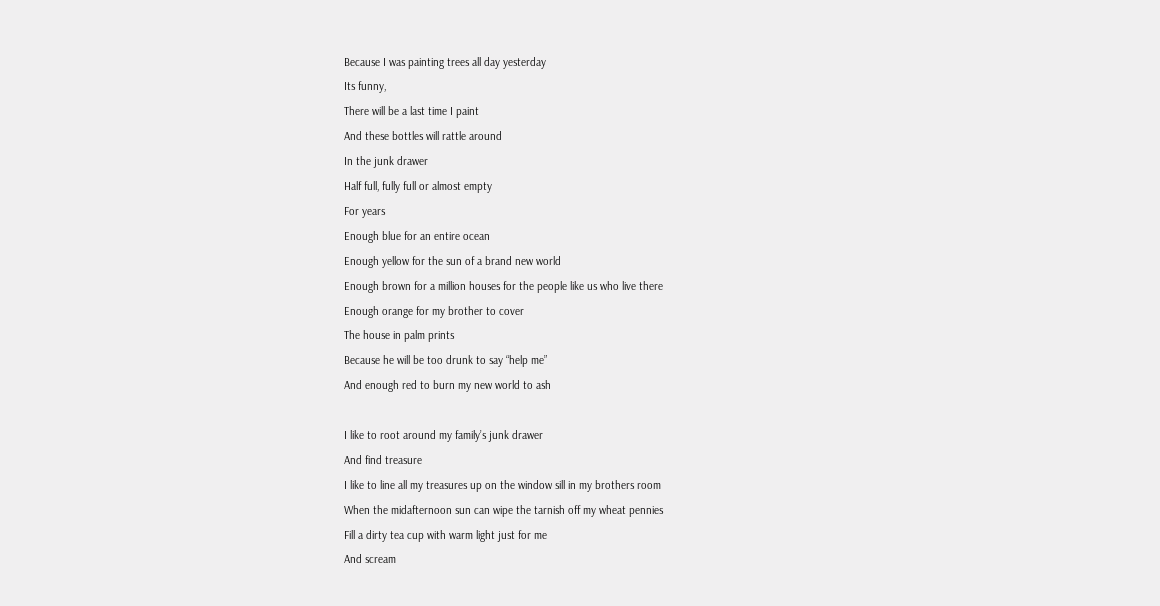Because I was painting trees all day yesterday
Its funny,
There will be a last time I paint
And these bottles will rattle around
In the junk drawer
Half full, fully full or almost empty
For years
Enough blue for an entire ocean
Enough yellow for the sun of a brand new world
Enough brown for a million houses for the people like us who live there
Enough orange for my brother to cover
The house in palm prints
Because he will be too drunk to say “help me”
And enough red to burn my new world to ash

I like to root around my family’s junk drawer
And find treasure
I like to line all my treasures up on the window sill in my brothers room
When the midafternoon sun can wipe the tarnish off my wheat pennies
Fill a dirty tea cup with warm light just for me
And scream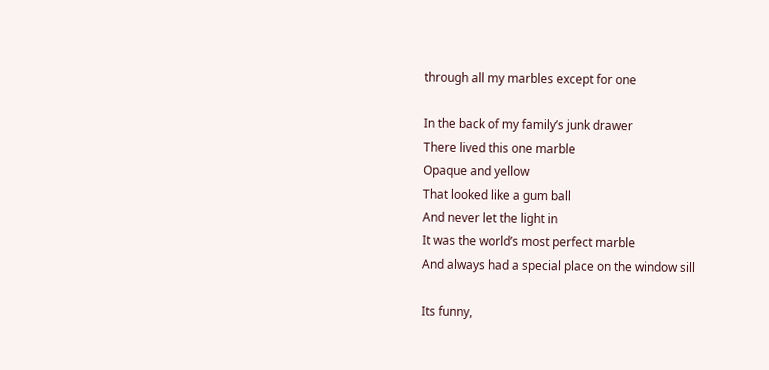through all my marbles except for one

In the back of my family’s junk drawer
There lived this one marble
Opaque and yellow
That looked like a gum ball
And never let the light in
It was the world’s most perfect marble
And always had a special place on the window sill

Its funny,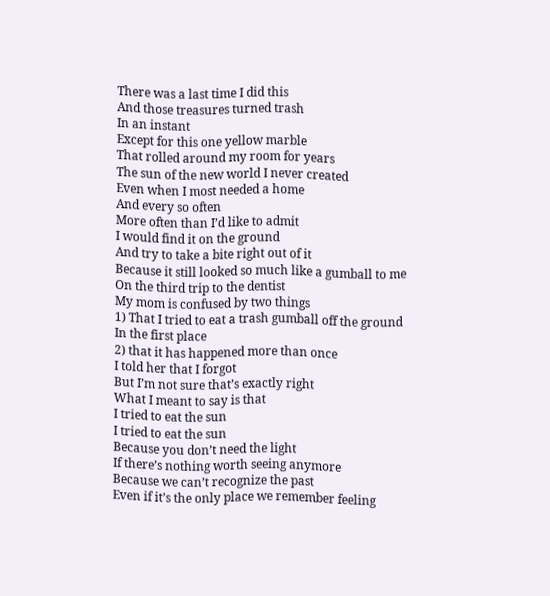There was a last time I did this
And those treasures turned trash
In an instant
Except for this one yellow marble
That rolled around my room for years
The sun of the new world I never created
Even when I most needed a home
And every so often
More often than I’d like to admit
I would find it on the ground
And try to take a bite right out of it
Because it still looked so much like a gumball to me
On the third trip to the dentist
My mom is confused by two things
1) That I tried to eat a trash gumball off the ground
In the first place
2) that it has happened more than once
I told her that I forgot
But I’m not sure that’s exactly right
What I meant to say is that
I tried to eat the sun
I tried to eat the sun
Because you don’t need the light
If there’s nothing worth seeing anymore
Because we can’t recognize the past
Even if it’s the only place we remember feeling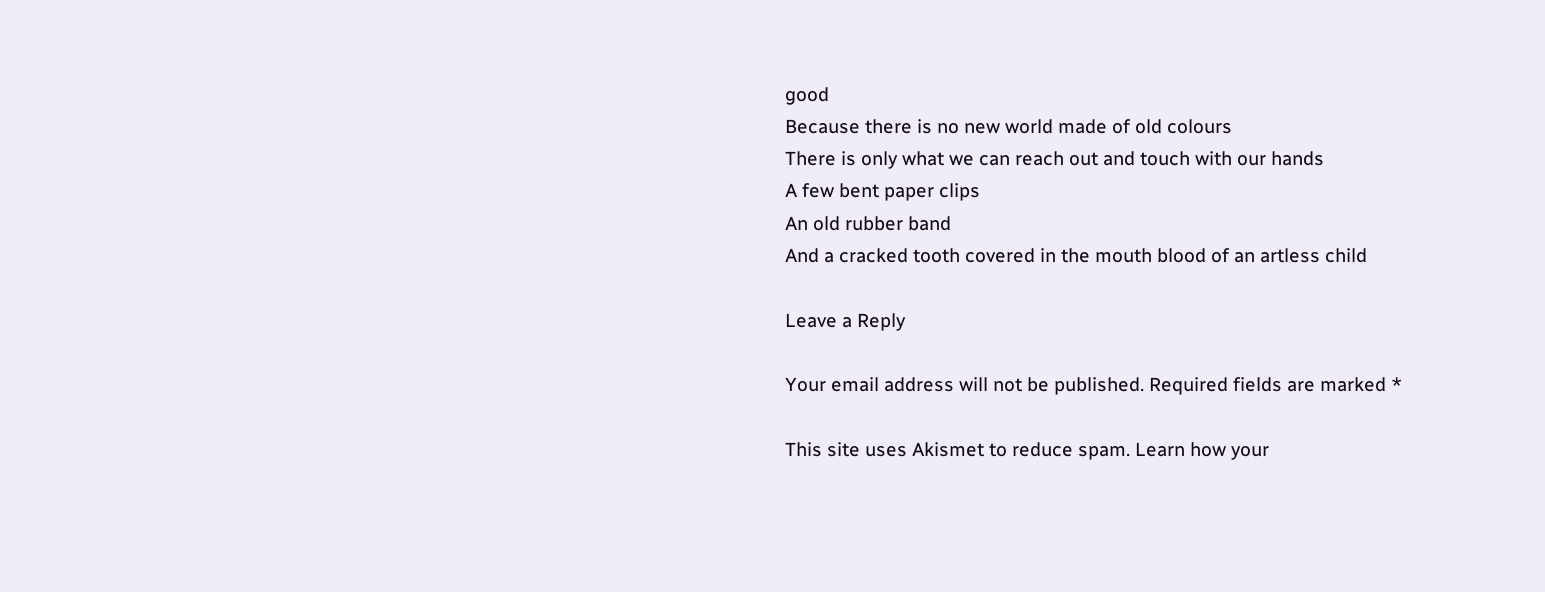good
Because there is no new world made of old colours
There is only what we can reach out and touch with our hands
A few bent paper clips
An old rubber band
And a cracked tooth covered in the mouth blood of an artless child

Leave a Reply

Your email address will not be published. Required fields are marked *

This site uses Akismet to reduce spam. Learn how your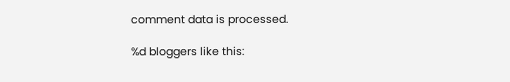comment data is processed.

%d bloggers like this: